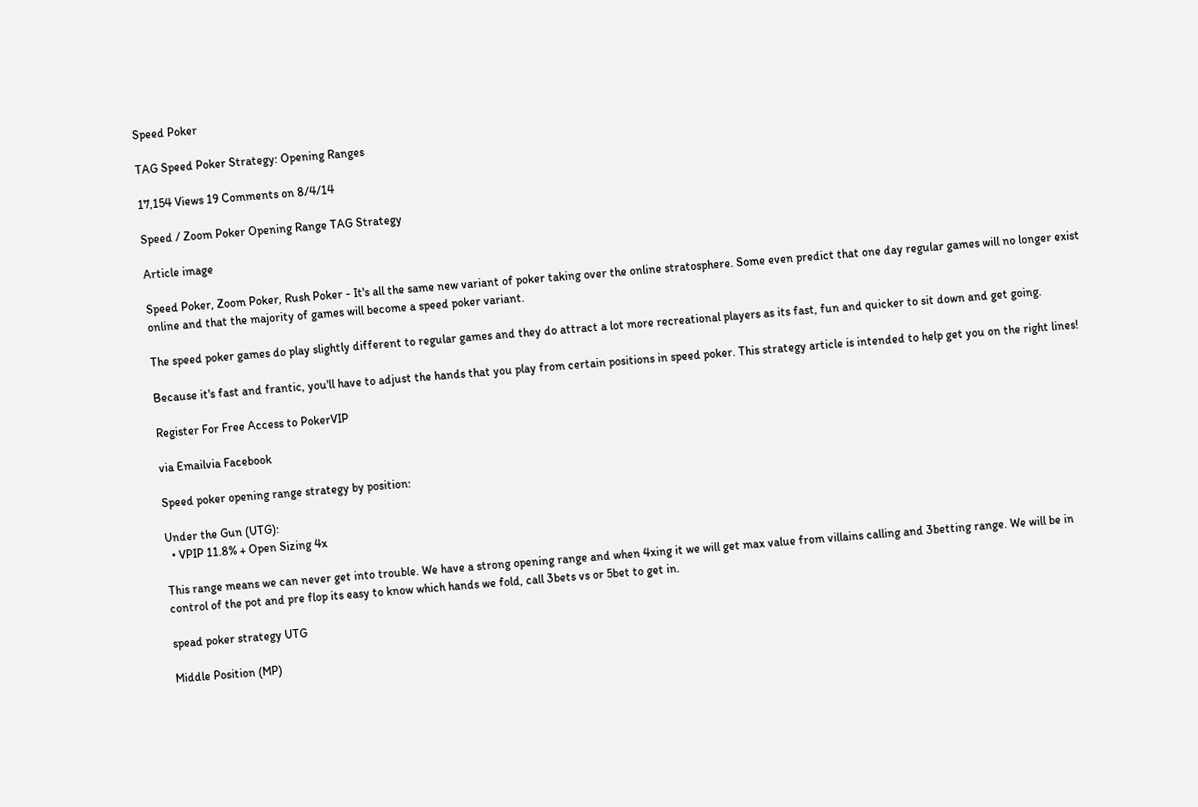Speed Poker

TAG Speed Poker Strategy: Opening Ranges

17,154 Views 19 Comments on 8/4/14

Speed / Zoom Poker Opening Range TAG Strategy

Article image

Speed Poker, Zoom Poker, Rush Poker - It's all the same new variant of poker taking over the online stratosphere. Some even predict that one day regular games will no longer exist online and that the majority of games will become a speed poker variant.

The speed poker games do play slightly different to regular games and they do attract a lot more recreational players as its fast, fun and quicker to sit down and get going.

Because it's fast and frantic, you'll have to adjust the hands that you play from certain positions in speed poker. This strategy article is intended to help get you on the right lines!

Register For Free Access to PokerVIP

via Emailvia Facebook

Speed poker opening range strategy by position:

Under the Gun (UTG):
  • VPIP 11.8% + Open Sizing 4x

This range means we can never get into trouble. We have a strong opening range and when 4xing it we will get max value from villains calling and 3betting range. We will be in control of the pot and pre flop its easy to know which hands we fold, call 3bets vs or 5bet to get in.

spead poker strategy UTG

Middle Position (MP)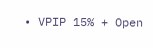• VPIP 15% + Open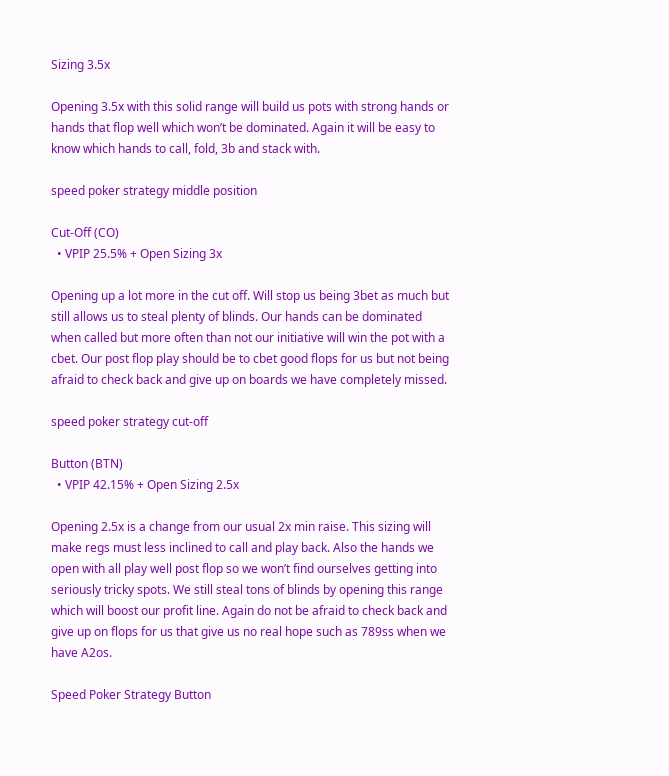Sizing 3.5x

Opening 3.5x with this solid range will build us pots with strong hands or hands that flop well which won’t be dominated. Again it will be easy to know which hands to call, fold, 3b and stack with.

speed poker strategy middle position

Cut-Off (CO)
  • VPIP 25.5% + Open Sizing 3x

Opening up a lot more in the cut off. Will stop us being 3bet as much but still allows us to steal plenty of blinds. Our hands can be dominated when called but more often than not our initiative will win the pot with a cbet. Our post flop play should be to cbet good flops for us but not being afraid to check back and give up on boards we have completely missed.

speed poker strategy cut-off

Button (BTN)
  • VPIP 42.15% + Open Sizing 2.5x

Opening 2.5x is a change from our usual 2x min raise. This sizing will make regs must less inclined to call and play back. Also the hands we open with all play well post flop so we won’t find ourselves getting into seriously tricky spots. We still steal tons of blinds by opening this range which will boost our profit line. Again do not be afraid to check back and give up on flops for us that give us no real hope such as 789ss when we have A2os.

Speed Poker Strategy Button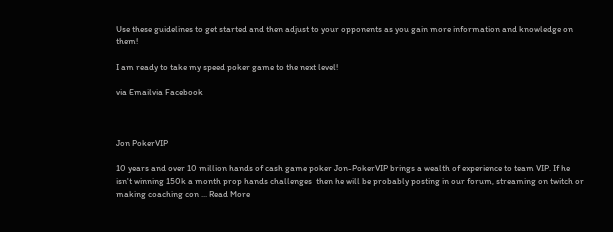Use these guidelines to get started and then adjust to your opponents as you gain more information and knowledge on them!

I am ready to take my speed poker game to the next level!

via Emailvia Facebook



Jon PokerVIP

10 years and over 10 million hands of cash game poker Jon-PokerVIP brings a wealth of experience to team VIP. If he isn't winning 150k a month prop hands challenges  then he will be probably posting in our forum, streaming on twitch or making coaching con ... Read More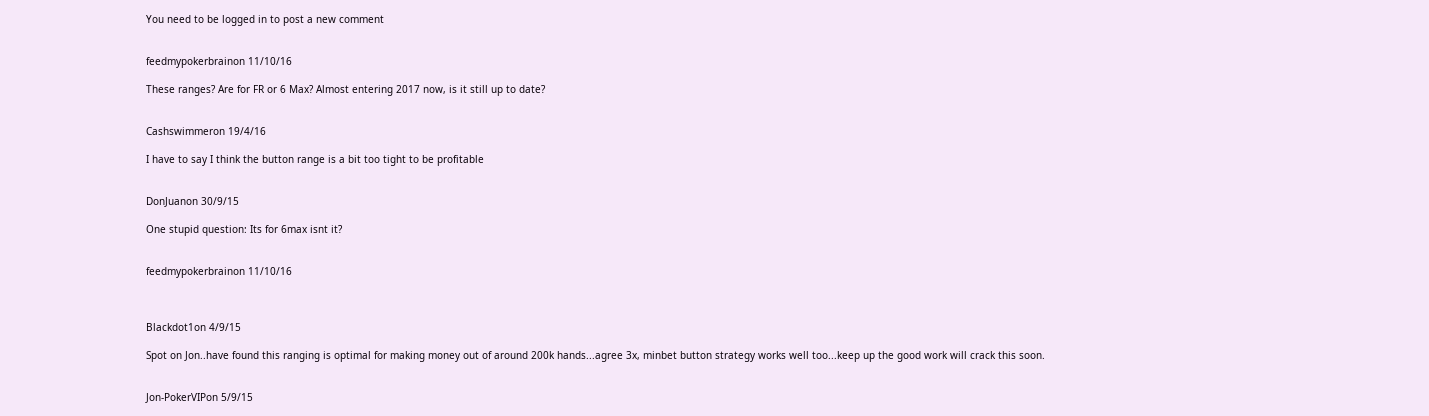You need to be logged in to post a new comment


feedmypokerbrainon 11/10/16

These ranges? Are for FR or 6 Max? Almost entering 2017 now, is it still up to date?


Cashswimmeron 19/4/16

I have to say I think the button range is a bit too tight to be profitable


DonJuanon 30/9/15

One stupid question: Its for 6max isnt it?


feedmypokerbrainon 11/10/16



Blackdot1on 4/9/15

Spot on Jon..have found this ranging is optimal for making money out of around 200k hands...agree 3x, minbet button strategy works well too...keep up the good work will crack this soon.


Jon-PokerVIPon 5/9/15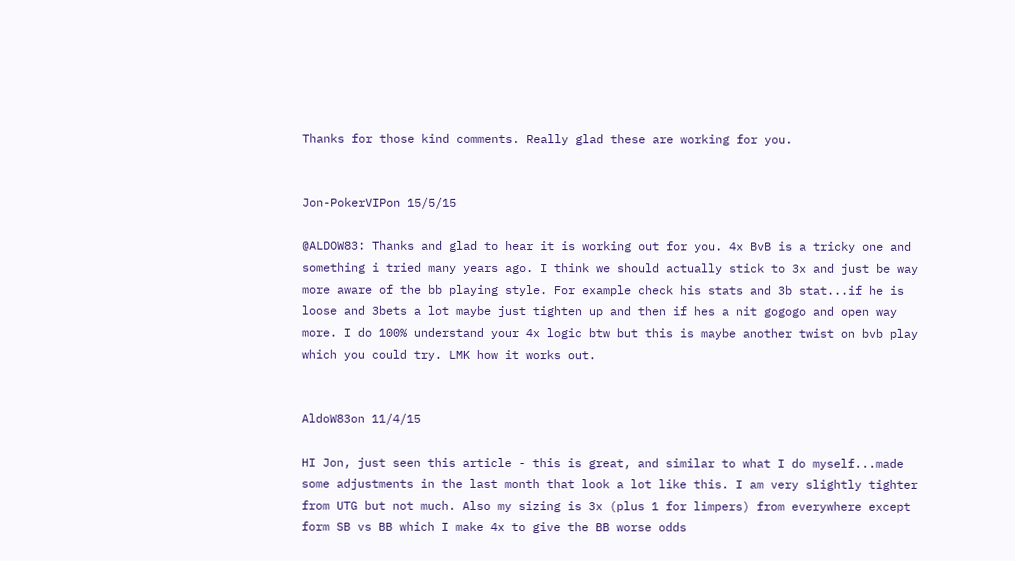Thanks for those kind comments. Really glad these are working for you.


Jon-PokerVIPon 15/5/15

@ALDOW83: Thanks and glad to hear it is working out for you. 4x BvB is a tricky one and something i tried many years ago. I think we should actually stick to 3x and just be way more aware of the bb playing style. For example check his stats and 3b stat...if he is loose and 3bets a lot maybe just tighten up and then if hes a nit gogogo and open way more. I do 100% understand your 4x logic btw but this is maybe another twist on bvb play which you could try. LMK how it works out.


AldoW83on 11/4/15

HI Jon, just seen this article - this is great, and similar to what I do myself...made some adjustments in the last month that look a lot like this. I am very slightly tighter from UTG but not much. Also my sizing is 3x (plus 1 for limpers) from everywhere except form SB vs BB which I make 4x to give the BB worse odds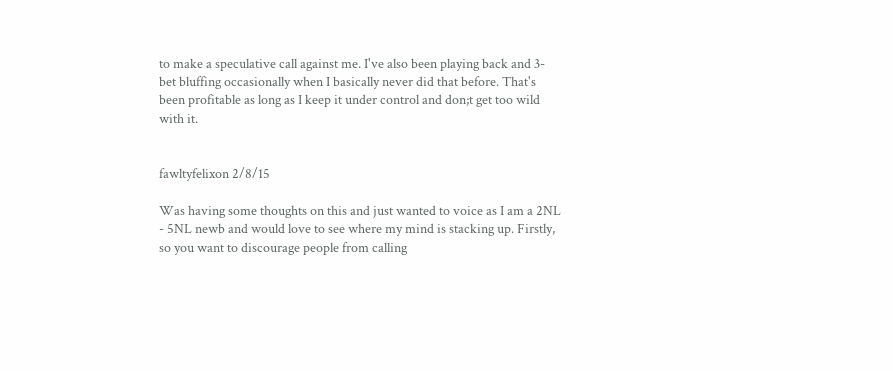to make a speculative call against me. I've also been playing back and 3-bet bluffing occasionally when I basically never did that before. That's been profitable as long as I keep it under control and don;t get too wild with it.


fawltyfelixon 2/8/15

Was having some thoughts on this and just wanted to voice as I am a 2NL - 5NL newb and would love to see where my mind is stacking up. Firstly, so you want to discourage people from calling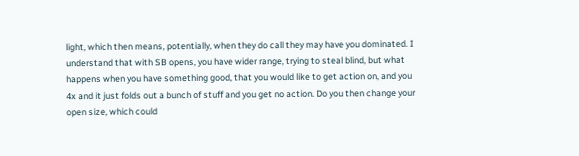light, which then means, potentially, when they do call they may have you dominated. I understand that with SB opens, you have wider range, trying to steal blind, but what happens when you have something good, that you would like to get action on, and you 4x and it just folds out a bunch of stuff and you get no action. Do you then change your open size, which could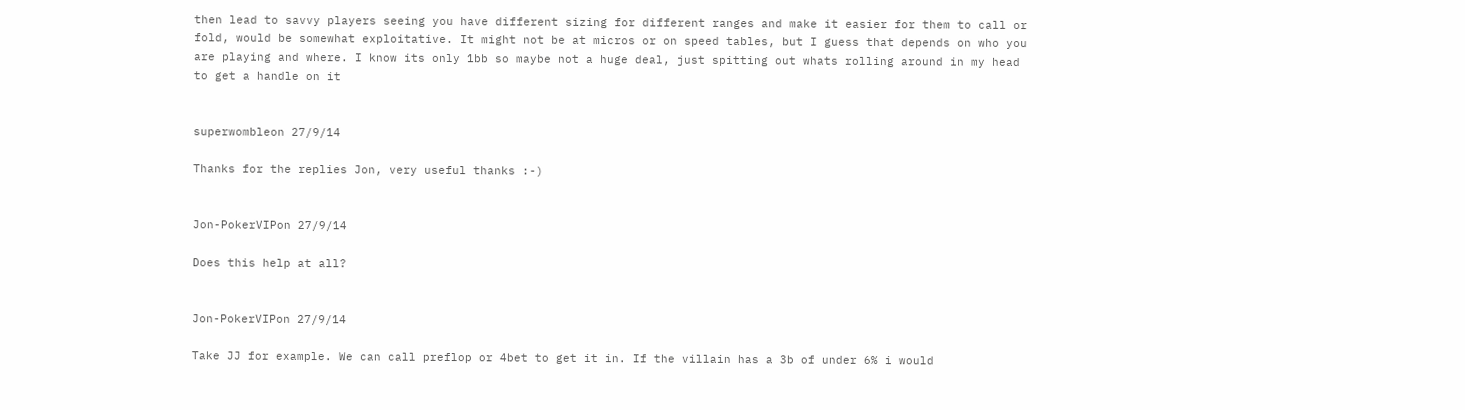then lead to savvy players seeing you have different sizing for different ranges and make it easier for them to call or fold, would be somewhat exploitative. It might not be at micros or on speed tables, but I guess that depends on who you are playing and where. I know its only 1bb so maybe not a huge deal, just spitting out whats rolling around in my head to get a handle on it


superwombleon 27/9/14

Thanks for the replies Jon, very useful thanks :-)


Jon-PokerVIPon 27/9/14

Does this help at all?


Jon-PokerVIPon 27/9/14

Take JJ for example. We can call preflop or 4bet to get it in. If the villain has a 3b of under 6% i would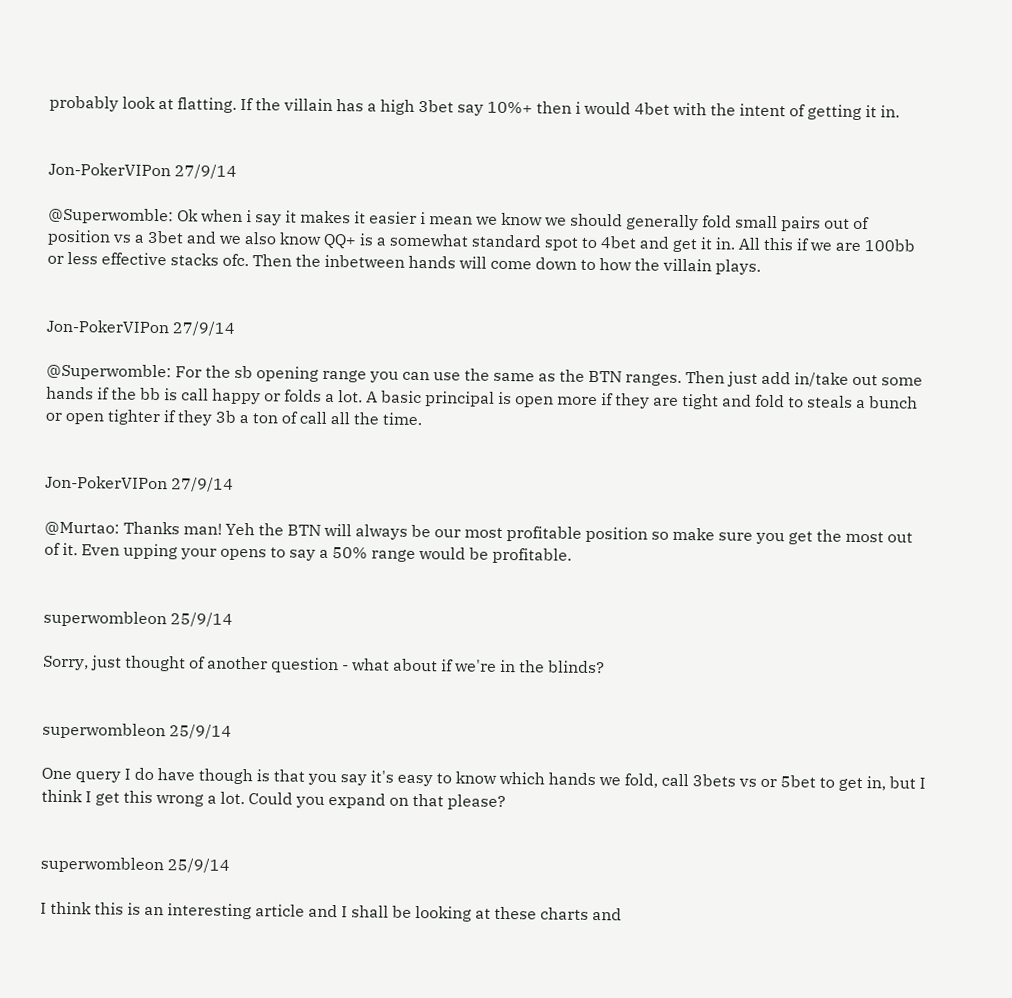probably look at flatting. If the villain has a high 3bet say 10%+ then i would 4bet with the intent of getting it in.


Jon-PokerVIPon 27/9/14

@Superwomble: Ok when i say it makes it easier i mean we know we should generally fold small pairs out of position vs a 3bet and we also know QQ+ is a somewhat standard spot to 4bet and get it in. All this if we are 100bb or less effective stacks ofc. Then the inbetween hands will come down to how the villain plays.


Jon-PokerVIPon 27/9/14

@Superwomble: For the sb opening range you can use the same as the BTN ranges. Then just add in/take out some hands if the bb is call happy or folds a lot. A basic principal is open more if they are tight and fold to steals a bunch or open tighter if they 3b a ton of call all the time.


Jon-PokerVIPon 27/9/14

@Murtao: Thanks man! Yeh the BTN will always be our most profitable position so make sure you get the most out of it. Even upping your opens to say a 50% range would be profitable.


superwombleon 25/9/14

Sorry, just thought of another question - what about if we're in the blinds?


superwombleon 25/9/14

One query I do have though is that you say it's easy to know which hands we fold, call 3bets vs or 5bet to get in, but I think I get this wrong a lot. Could you expand on that please?


superwombleon 25/9/14

I think this is an interesting article and I shall be looking at these charts and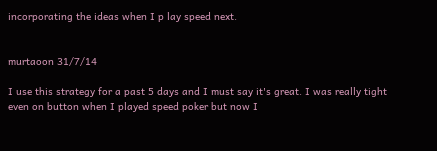incorporating the ideas when I p lay speed next.


murtaoon 31/7/14

I use this strategy for a past 5 days and I must say it's great. I was really tight even on button when I played speed poker but now I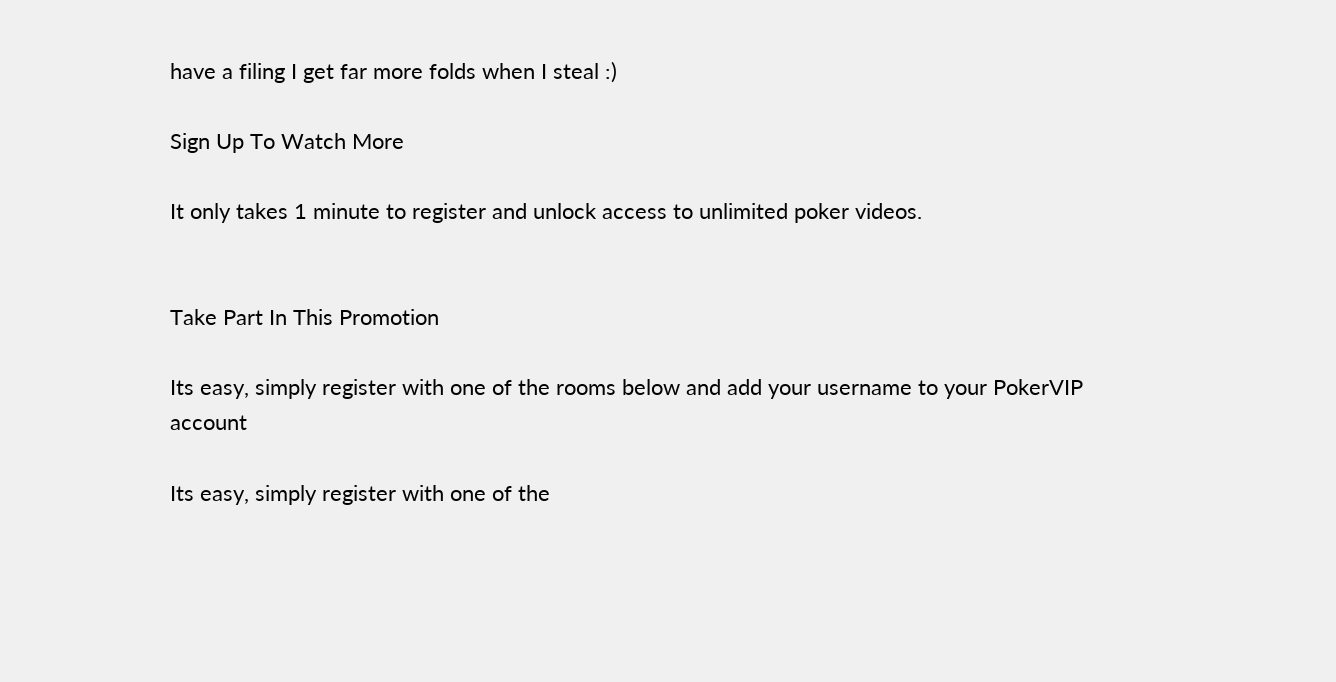have a filing I get far more folds when I steal :)

Sign Up To Watch More

It only takes 1 minute to register and unlock access to unlimited poker videos.


Take Part In This Promotion

Its easy, simply register with one of the rooms below and add your username to your PokerVIP account

Its easy, simply register with one of the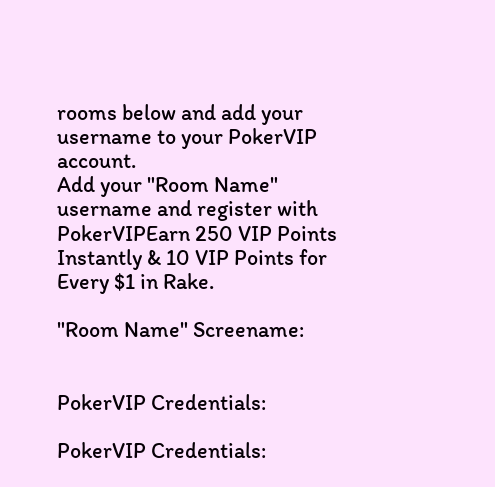rooms below and add your username to your PokerVIP account.
Add your "Room Name" username and register with PokerVIPEarn 250 VIP Points Instantly & 10 VIP Points for Every $1 in Rake.

"Room Name" Screename:


PokerVIP Credentials:

PokerVIP Credentials: